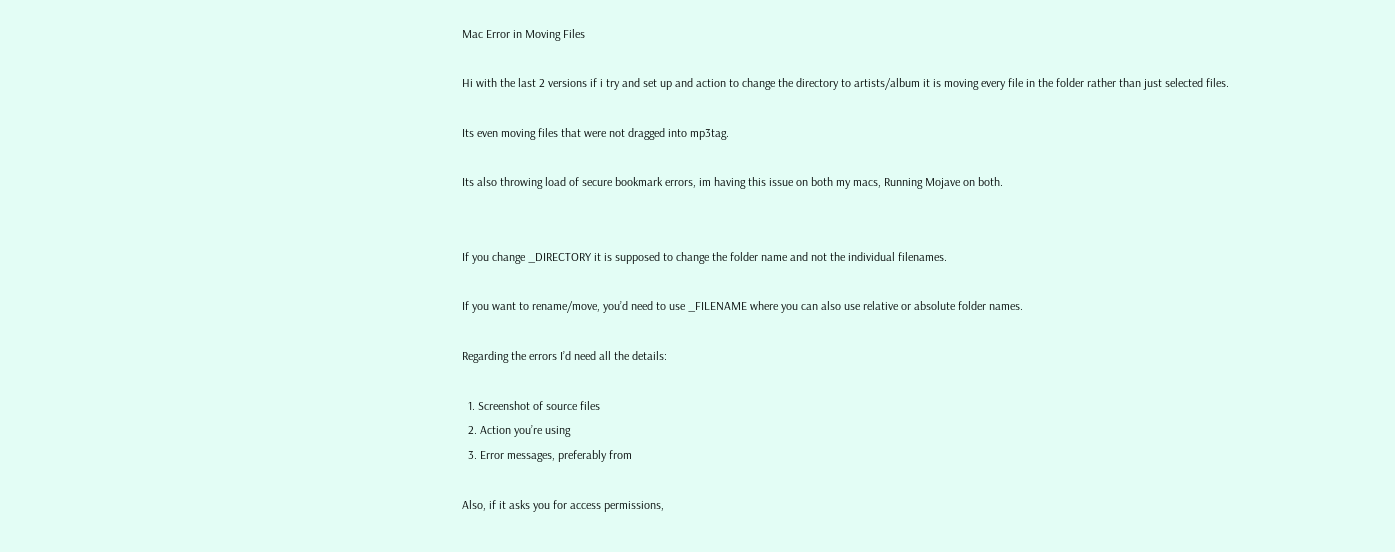Mac Error in Moving Files

Hi with the last 2 versions if i try and set up and action to change the directory to artists/album it is moving every file in the folder rather than just selected files.

Its even moving files that were not dragged into mp3tag.

Its also throwing load of secure bookmark errors, im having this issue on both my macs, Running Mojave on both.


If you change _DIRECTORY it is supposed to change the folder name and not the individual filenames.

If you want to rename/move, you’d need to use _FILENAME where you can also use relative or absolute folder names.

Regarding the errors I’d need all the details:

  1. Screenshot of source files
  2. Action you’re using
  3. Error messages, preferably from

Also, if it asks you for access permissions,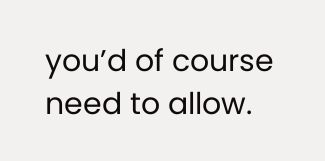you’d of course need to allow.